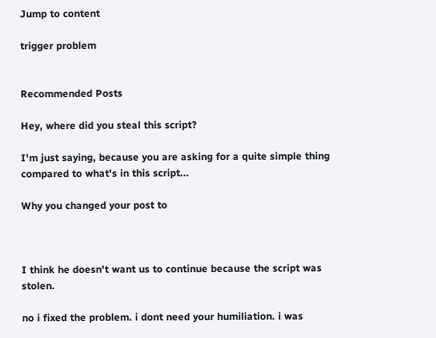Jump to content

trigger problem


Recommended Posts

Hey, where did you steal this script?

I'm just saying, because you are asking for a quite simple thing compared to what's in this script...

Why you changed your post to



I think he doesn't want us to continue because the script was stolen.

no i fixed the problem. i dont need your humiliation. i was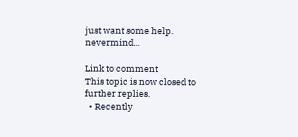just want some help. nevermind...

Link to comment
This topic is now closed to further replies.
  • Recently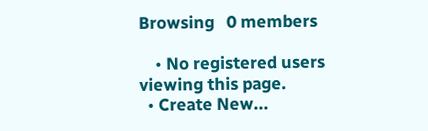Browsing   0 members

    • No registered users viewing this page.
  • Create New...